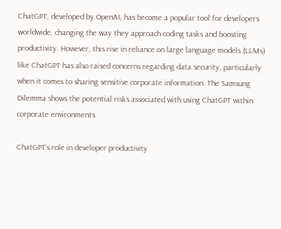ChatGPT, developed by OpenAI, has become a popular tool for developers worldwide, changing the way they approach coding tasks and boosting productivity. However, this rise in reliance on large language models (LLMs) like ChatGPT has also raised concerns regarding data security, particularly when it comes to sharing sensitive corporate information. The Samsung Dilemma shows the potential risks associated with using ChatGPT within corporate environments.

ChatGPT’s role in developer productivity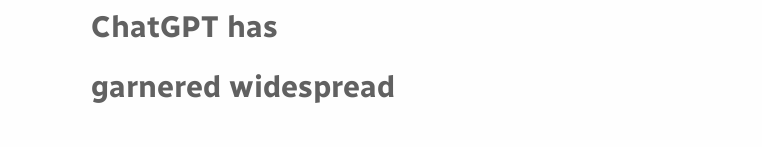ChatGPT has garnered widespread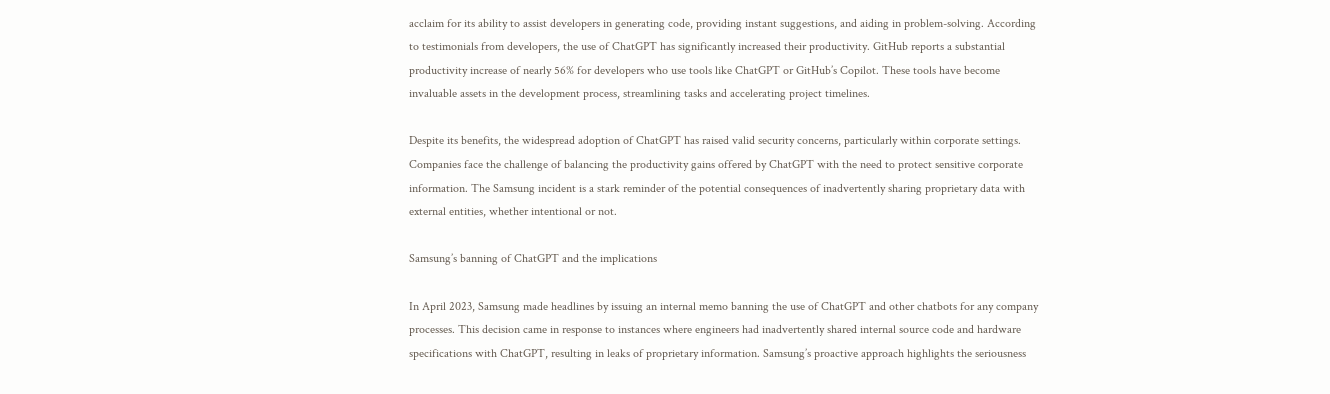acclaim for its ability to assist developers in generating code, providing instant suggestions, and aiding in problem-solving. According to testimonials from developers, the use of ChatGPT has significantly increased their productivity. GitHub reports a substantial productivity increase of nearly 56% for developers who use tools like ChatGPT or GitHub’s Copilot. These tools have become invaluable assets in the development process, streamlining tasks and accelerating project timelines.

Despite its benefits, the widespread adoption of ChatGPT has raised valid security concerns, particularly within corporate settings. Companies face the challenge of balancing the productivity gains offered by ChatGPT with the need to protect sensitive corporate information. The Samsung incident is a stark reminder of the potential consequences of inadvertently sharing proprietary data with external entities, whether intentional or not.

Samsung’s banning of ChatGPT and the implications

In April 2023, Samsung made headlines by issuing an internal memo banning the use of ChatGPT and other chatbots for any company processes. This decision came in response to instances where engineers had inadvertently shared internal source code and hardware specifications with ChatGPT, resulting in leaks of proprietary information. Samsung’s proactive approach highlights the seriousness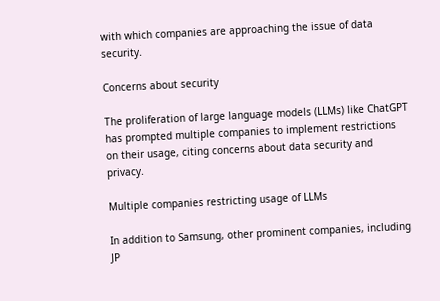with which companies are approaching the issue of data security.

Concerns about security

The proliferation of large language models (LLMs) like ChatGPT has prompted multiple companies to implement restrictions on their usage, citing concerns about data security and privacy.

Multiple companies restricting usage of LLMs

In addition to Samsung, other prominent companies, including JP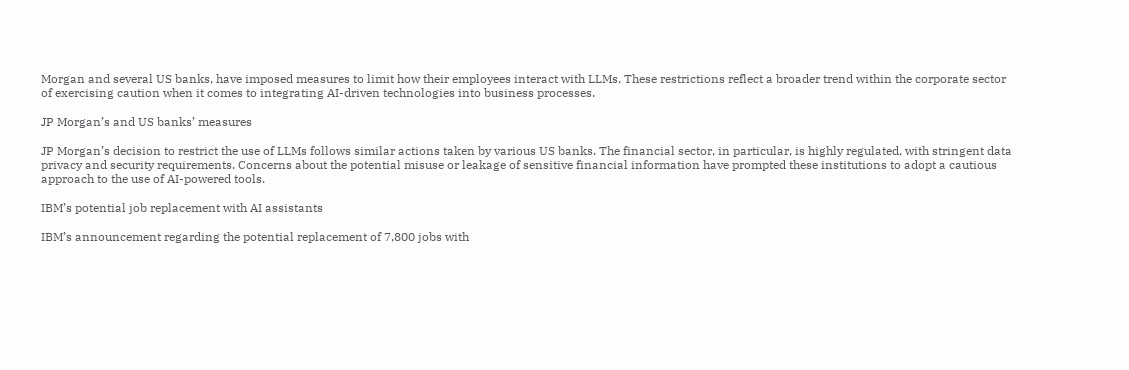Morgan and several US banks, have imposed measures to limit how their employees interact with LLMs. These restrictions reflect a broader trend within the corporate sector of exercising caution when it comes to integrating AI-driven technologies into business processes.

JP Morgan’s and US banks’ measures

JP Morgan’s decision to restrict the use of LLMs follows similar actions taken by various US banks. The financial sector, in particular, is highly regulated, with stringent data privacy and security requirements. Concerns about the potential misuse or leakage of sensitive financial information have prompted these institutions to adopt a cautious approach to the use of AI-powered tools.

IBM’s potential job replacement with AI assistants

IBM’s announcement regarding the potential replacement of 7,800 jobs with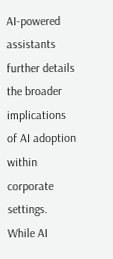AI-powered assistants further details the broader implications of AI adoption within corporate settings. While AI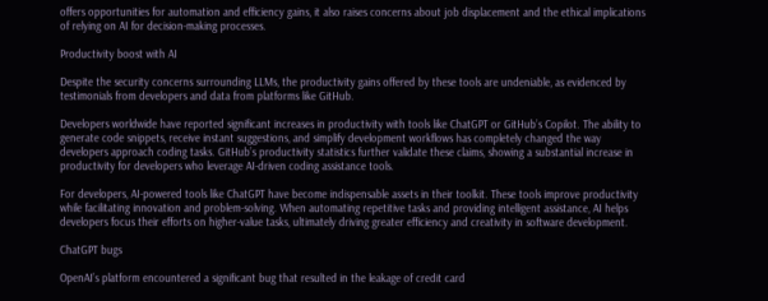offers opportunities for automation and efficiency gains, it also raises concerns about job displacement and the ethical implications of relying on AI for decision-making processes.

Productivity boost with AI

Despite the security concerns surrounding LLMs, the productivity gains offered by these tools are undeniable, as evidenced by testimonials from developers and data from platforms like GitHub.

Developers worldwide have reported significant increases in productivity with tools like ChatGPT or GitHub’s Copilot. The ability to generate code snippets, receive instant suggestions, and simplify development workflows has completely changed the way developers approach coding tasks. GitHub’s productivity statistics further validate these claims, showing a substantial increase in productivity for developers who leverage AI-driven coding assistance tools.

For developers, AI-powered tools like ChatGPT have become indispensable assets in their toolkit. These tools improve productivity while facilitating innovation and problem-solving. When automating repetitive tasks and providing intelligent assistance, AI helps developers focus their efforts on higher-value tasks, ultimately driving greater efficiency and creativity in software development.

ChatGPT bugs

OpenAI’s platform encountered a significant bug that resulted in the leakage of credit card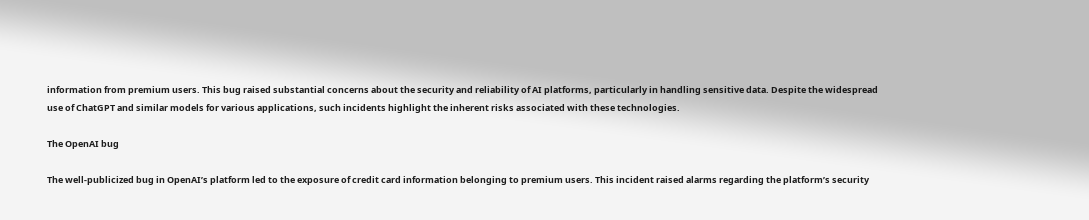information from premium users. This bug raised substantial concerns about the security and reliability of AI platforms, particularly in handling sensitive data. Despite the widespread use of ChatGPT and similar models for various applications, such incidents highlight the inherent risks associated with these technologies.

The OpenAI bug

The well-publicized bug in OpenAI’s platform led to the exposure of credit card information belonging to premium users. This incident raised alarms regarding the platform’s security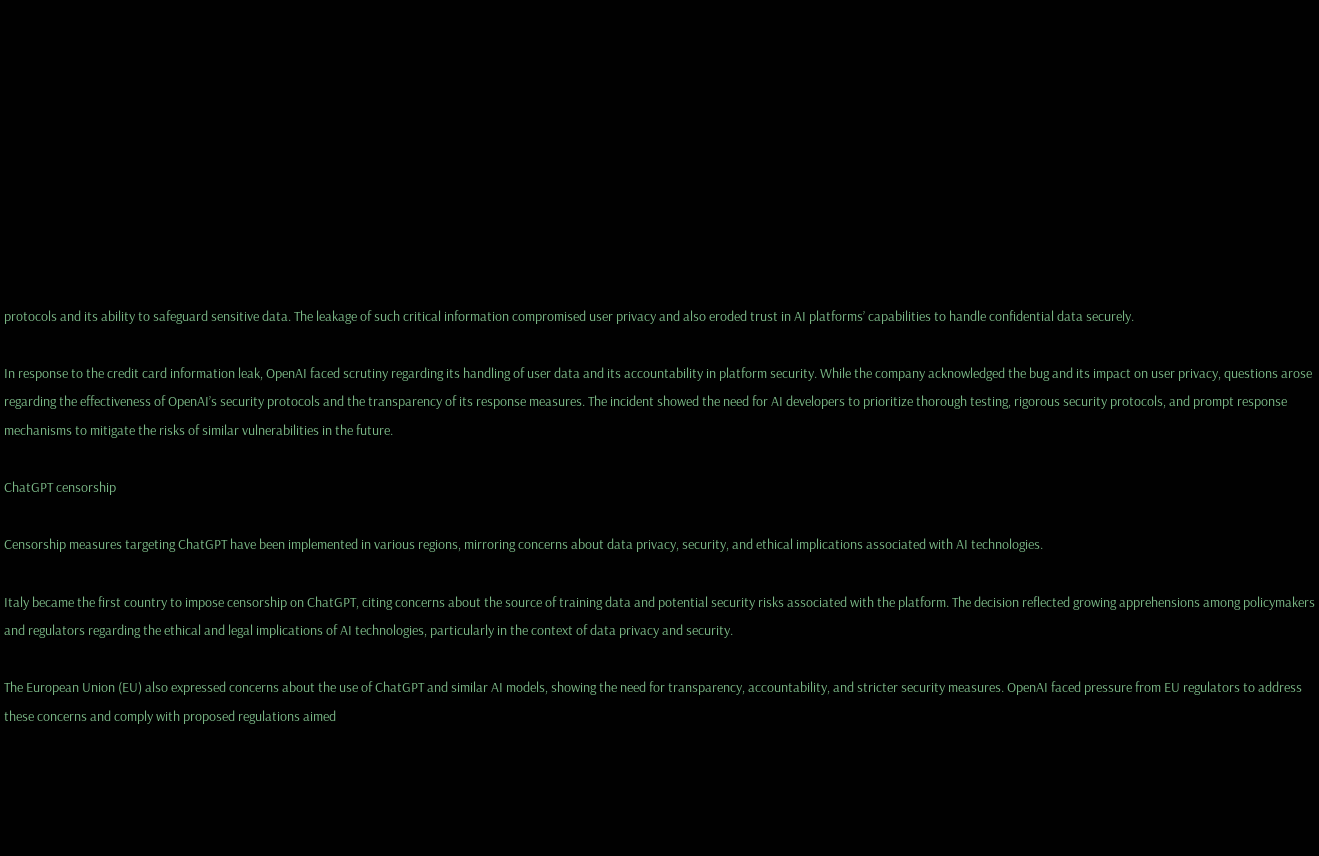protocols and its ability to safeguard sensitive data. The leakage of such critical information compromised user privacy and also eroded trust in AI platforms’ capabilities to handle confidential data securely.

In response to the credit card information leak, OpenAI faced scrutiny regarding its handling of user data and its accountability in platform security. While the company acknowledged the bug and its impact on user privacy, questions arose regarding the effectiveness of OpenAI’s security protocols and the transparency of its response measures. The incident showed the need for AI developers to prioritize thorough testing, rigorous security protocols, and prompt response mechanisms to mitigate the risks of similar vulnerabilities in the future.

ChatGPT censorship

Censorship measures targeting ChatGPT have been implemented in various regions, mirroring concerns about data privacy, security, and ethical implications associated with AI technologies.

Italy became the first country to impose censorship on ChatGPT, citing concerns about the source of training data and potential security risks associated with the platform. The decision reflected growing apprehensions among policymakers and regulators regarding the ethical and legal implications of AI technologies, particularly in the context of data privacy and security.

The European Union (EU) also expressed concerns about the use of ChatGPT and similar AI models, showing the need for transparency, accountability, and stricter security measures. OpenAI faced pressure from EU regulators to address these concerns and comply with proposed regulations aimed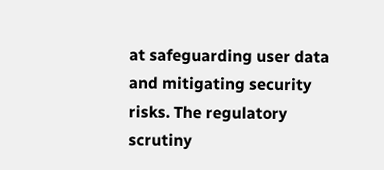at safeguarding user data and mitigating security risks. The regulatory scrutiny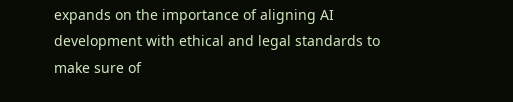expands on the importance of aligning AI development with ethical and legal standards to make sure of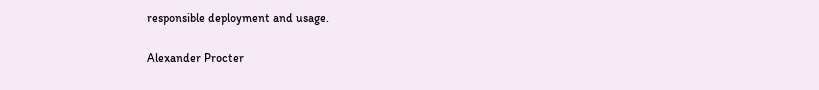responsible deployment and usage.

Alexander Procter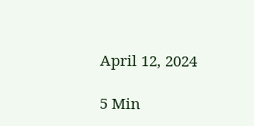April 12, 2024

5 Min